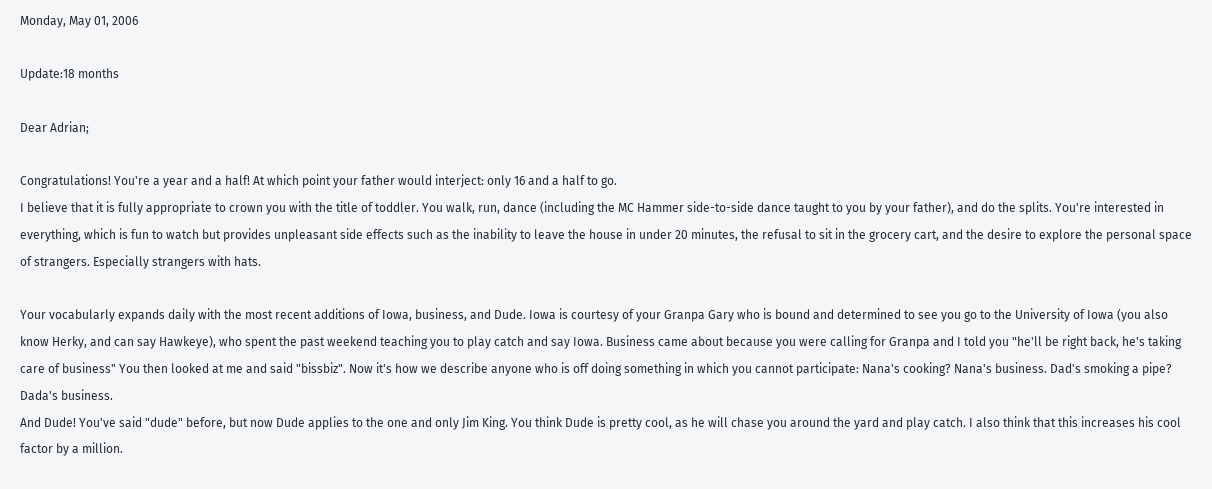Monday, May 01, 2006

Update:18 months

Dear Adrian;

Congratulations! You're a year and a half! At which point your father would interject: only 16 and a half to go.
I believe that it is fully appropriate to crown you with the title of toddler. You walk, run, dance (including the MC Hammer side-to-side dance taught to you by your father), and do the splits. You're interested in everything, which is fun to watch but provides unpleasant side effects such as the inability to leave the house in under 20 minutes, the refusal to sit in the grocery cart, and the desire to explore the personal space of strangers. Especially strangers with hats.

Your vocabularly expands daily with the most recent additions of Iowa, business, and Dude. Iowa is courtesy of your Granpa Gary who is bound and determined to see you go to the University of Iowa (you also know Herky, and can say Hawkeye), who spent the past weekend teaching you to play catch and say Iowa. Business came about because you were calling for Granpa and I told you "he'll be right back, he's taking care of business" You then looked at me and said "bissbiz". Now it's how we describe anyone who is off doing something in which you cannot participate: Nana's cooking? Nana's business. Dad's smoking a pipe? Dada's business.
And Dude! You've said "dude" before, but now Dude applies to the one and only Jim King. You think Dude is pretty cool, as he will chase you around the yard and play catch. I also think that this increases his cool factor by a million.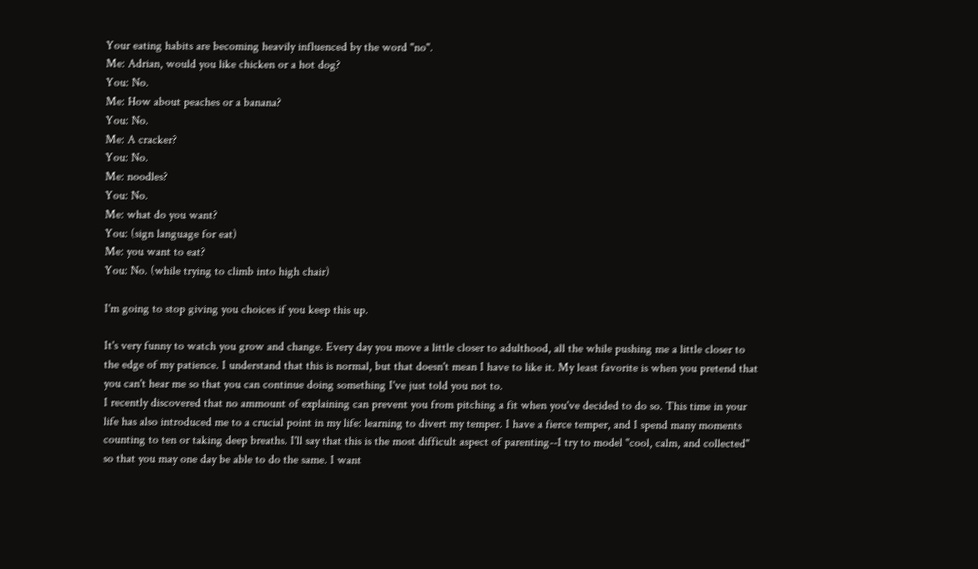Your eating habits are becoming heavily influenced by the word "no".
Me: Adrian, would you like chicken or a hot dog?
You: No.
Me: How about peaches or a banana?
You: No.
Me: A cracker?
You: No.
Me: noodles?
You: No.
Me: what do you want?
You: (sign language for eat)
Me: you want to eat?
You: No. (while trying to climb into high chair)

I'm going to stop giving you choices if you keep this up.

It's very funny to watch you grow and change. Every day you move a little closer to adulthood, all the while pushing me a little closer to the edge of my patience. I understand that this is normal, but that doesn't mean I have to like it. My least favorite is when you pretend that you can't hear me so that you can continue doing something I've just told you not to.
I recently discovered that no ammount of explaining can prevent you from pitching a fit when you've decided to do so. This time in your life has also introduced me to a crucial point in my life: learning to divert my temper. I have a fierce temper, and I spend many moments counting to ten or taking deep breaths. I'll say that this is the most difficult aspect of parenting--I try to model "cool, calm, and collected" so that you may one day be able to do the same. I want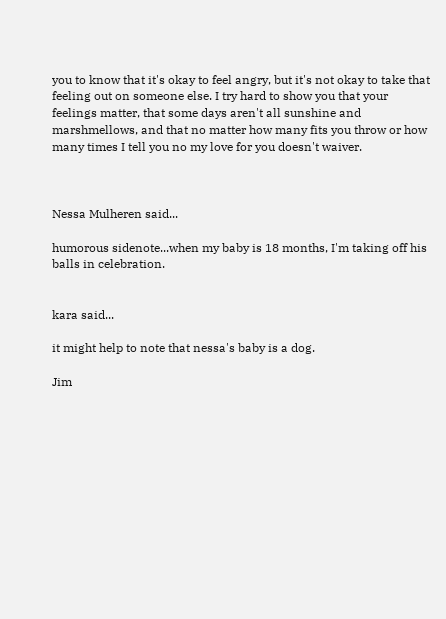you to know that it's okay to feel angry, but it's not okay to take that feeling out on someone else. I try hard to show you that your feelings matter, that some days aren't all sunshine and marshmellows, and that no matter how many fits you throw or how many times I tell you no my love for you doesn't waiver.



Nessa Mulheren said...

humorous sidenote...when my baby is 18 months, I'm taking off his balls in celebration.


kara said...

it might help to note that nessa's baby is a dog.

Jim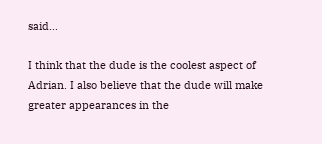said...

I think that the dude is the coolest aspect of Adrian. I also believe that the dude will make greater appearances in the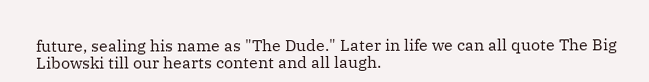future, sealing his name as "The Dude." Later in life we can all quote The Big Libowski till our hearts content and all laugh.